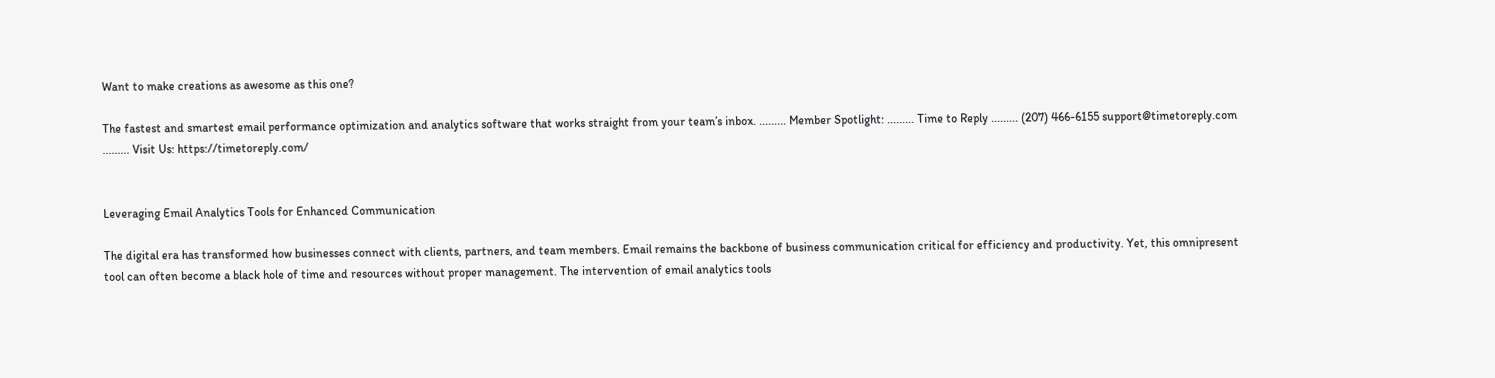Want to make creations as awesome as this one?

The fastest and smartest email performance optimization and analytics software that works straight from your team’s inbox. ......... Member Spotlight: ......... Time to Reply ......... (207) 466-6155 support@timetoreply.com ......... Visit Us: https://timetoreply.com/


Leveraging Email Analytics Tools for Enhanced Communication

The digital era has transformed how businesses connect with clients, partners, and team members. Email remains the backbone of business communication critical for efficiency and productivity. Yet, this omnipresent tool can often become a black hole of time and resources without proper management. The intervention of email analytics tools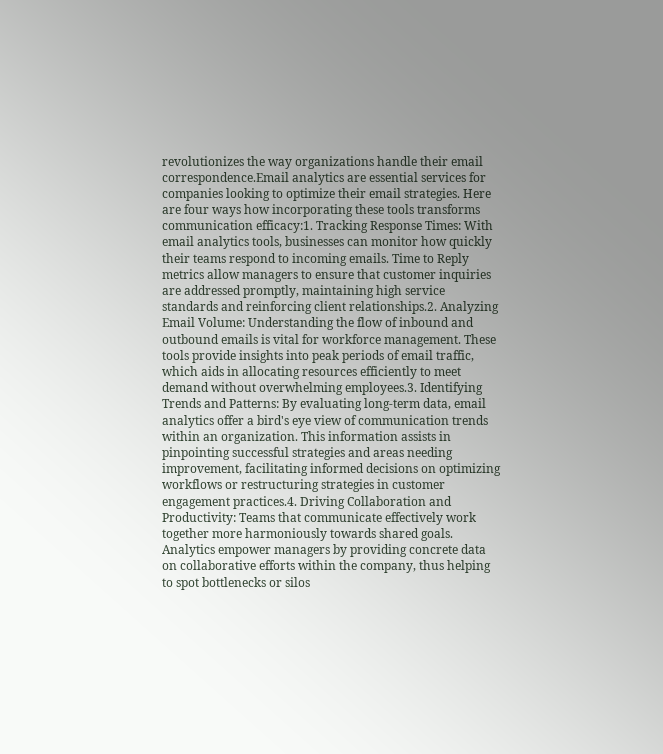revolutionizes the way organizations handle their email correspondence.Email analytics are essential services for companies looking to optimize their email strategies. Here are four ways how incorporating these tools transforms communication efficacy:1. Tracking Response Times: With email analytics tools, businesses can monitor how quickly their teams respond to incoming emails. Time to Reply metrics allow managers to ensure that customer inquiries are addressed promptly, maintaining high service standards and reinforcing client relationships.2. Analyzing Email Volume: Understanding the flow of inbound and outbound emails is vital for workforce management. These tools provide insights into peak periods of email traffic, which aids in allocating resources efficiently to meet demand without overwhelming employees.3. Identifying Trends and Patterns: By evaluating long-term data, email analytics offer a bird's eye view of communication trends within an organization. This information assists in pinpointing successful strategies and areas needing improvement, facilitating informed decisions on optimizing workflows or restructuring strategies in customer engagement practices.4. Driving Collaboration and Productivity: Teams that communicate effectively work together more harmoniously towards shared goals. Analytics empower managers by providing concrete data on collaborative efforts within the company, thus helping to spot bottlenecks or silos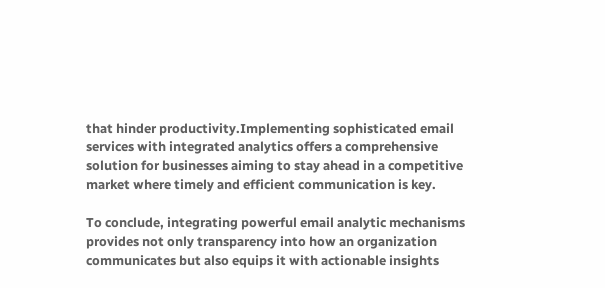that hinder productivity.Implementing sophisticated email services with integrated analytics offers a comprehensive solution for businesses aiming to stay ahead in a competitive market where timely and efficient communication is key.

To conclude, integrating powerful email analytic mechanisms provides not only transparency into how an organization communicates but also equips it with actionable insights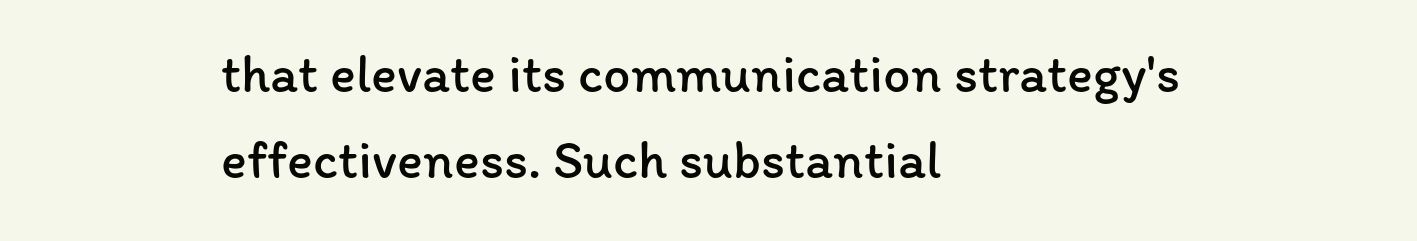that elevate its communication strategy's effectiveness. Such substantial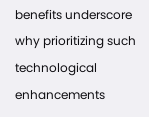benefits underscore why prioritizing such technological enhancements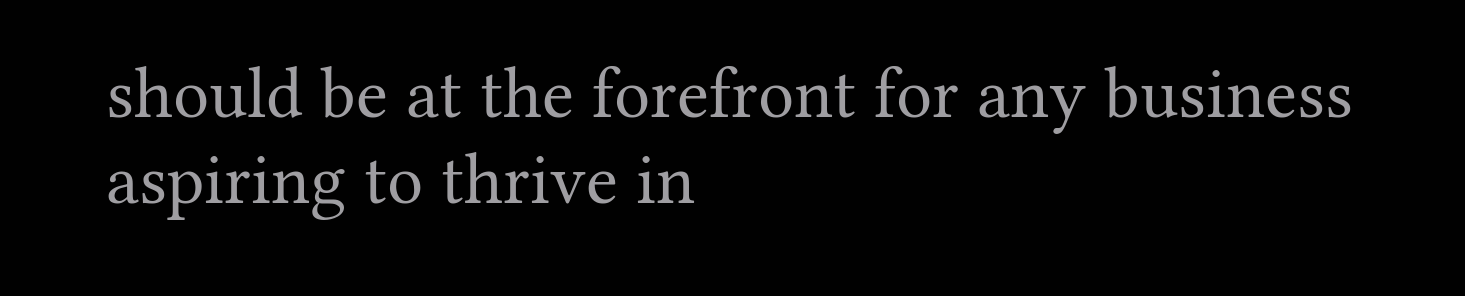should be at the forefront for any business aspiring to thrive in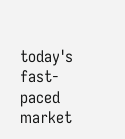today's fast-paced market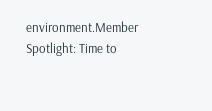environment.Member Spotlight: Time to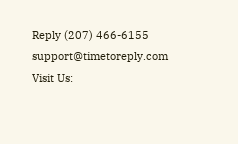Reply (207) 466-6155 support@timetoreply.com Visit Us: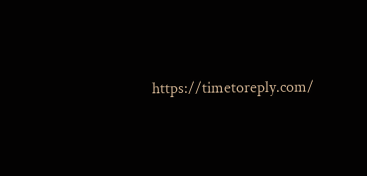https://timetoreply.com/